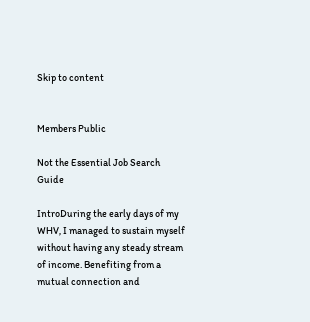Skip to content


Members Public

Not the Essential Job Search Guide

IntroDuring the early days of my WHV, I managed to sustain myself without having any steady stream of income. Benefiting from a mutual connection and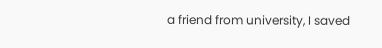a friend from university, I saved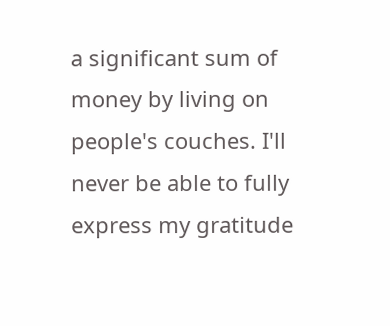a significant sum of money by living on people's couches. I'll never be able to fully express my gratitude